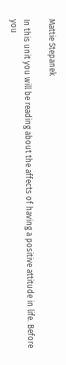Mattie Stepanek

In this unit you will be reading about the affects of having a positive attitude in life. Before you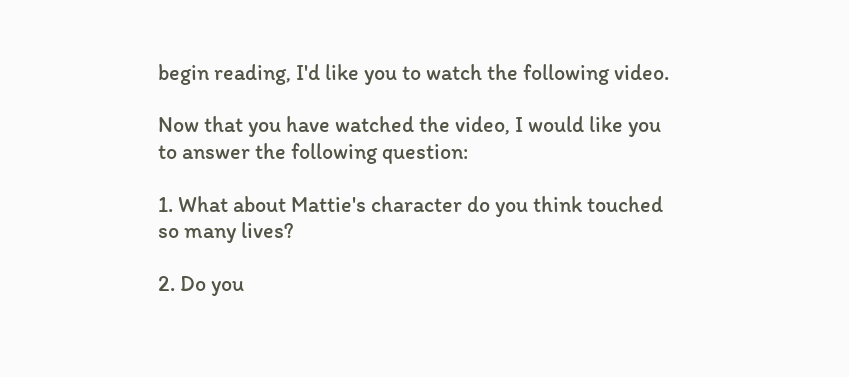begin reading, I'd like you to watch the following video.

Now that you have watched the video, I would like you to answer the following question:

1. What about Mattie's character do you think touched so many lives?

2. Do you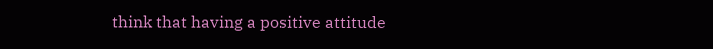think that having a positive attitude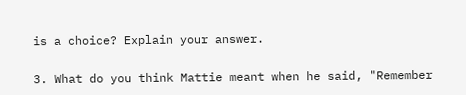is a choice? Explain your answer.

3. What do you think Mattie meant when he said, "Remember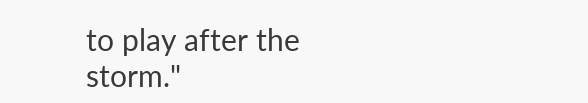to play after the storm."